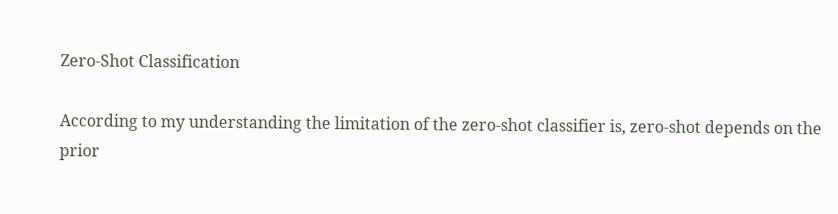Zero-Shot Classification

According to my understanding the limitation of the zero-shot classifier is, zero-shot depends on the prior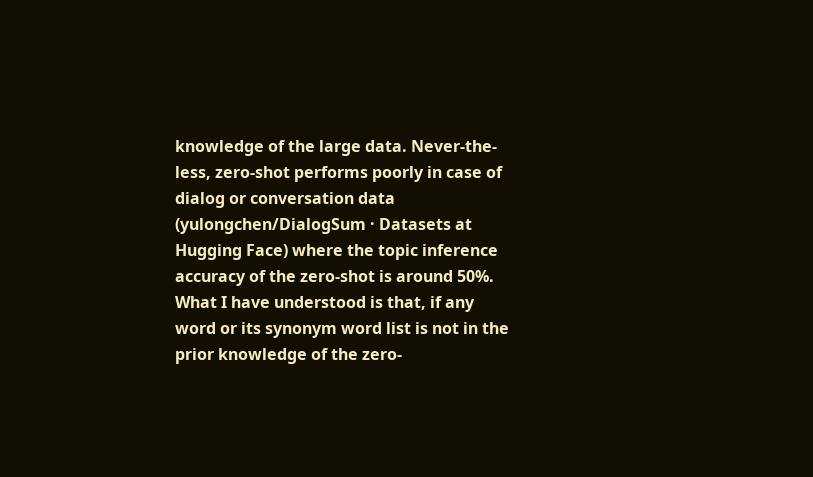knowledge of the large data. Never-the-less, zero-shot performs poorly in case of dialog or conversation data (yulongchen/DialogSum · Datasets at Hugging Face) where the topic inference accuracy of the zero-shot is around 50%. What I have understood is that, if any word or its synonym word list is not in the prior knowledge of the zero-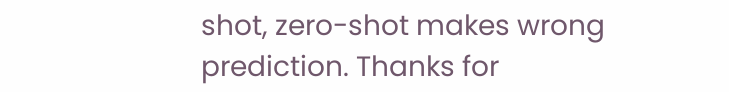shot, zero-shot makes wrong prediction. Thanks for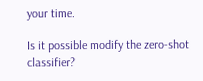your time.

Is it possible modify the zero-shot classifier?